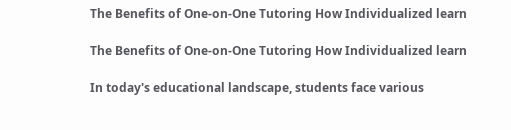The Benefits of One-on-One Tutoring How Individualized learn

The Benefits of One-on-One Tutoring How Individualized learn

In today's educational landscape, students face various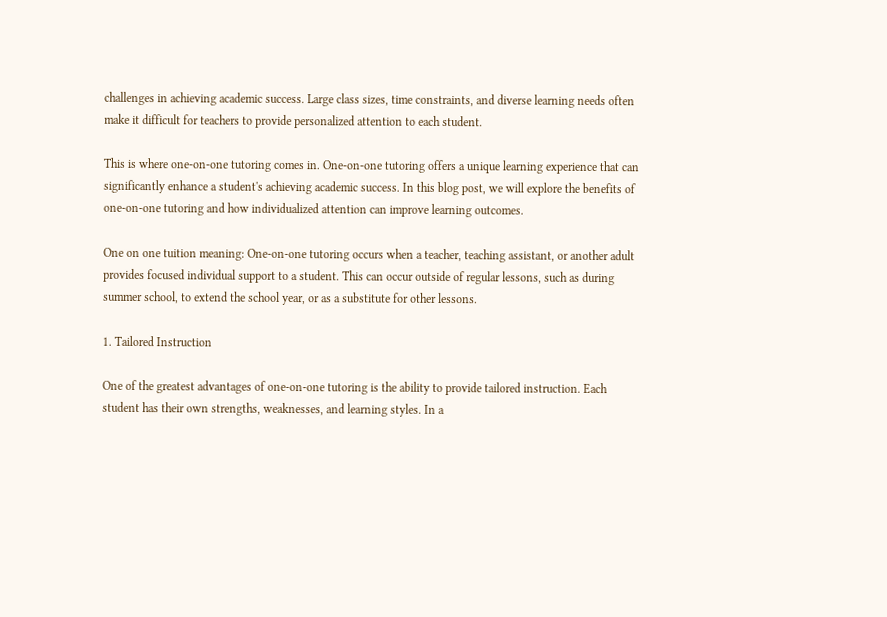challenges in achieving academic success. Large class sizes, time constraints, and diverse learning needs often make it difficult for teachers to provide personalized attention to each student.

This is where one-on-one tutoring comes in. One-on-one tutoring offers a unique learning experience that can significantly enhance a student's achieving academic success. In this blog post, we will explore the benefits of one-on-one tutoring and how individualized attention can improve learning outcomes.

One on one tuition meaning: One-on-one tutoring occurs when a teacher, teaching assistant, or another adult provides focused individual support to a student. This can occur outside of regular lessons, such as during summer school, to extend the school year, or as a substitute for other lessons.

1. Tailored Instruction

One of the greatest advantages of one-on-one tutoring is the ability to provide tailored instruction. Each student has their own strengths, weaknesses, and learning styles. In a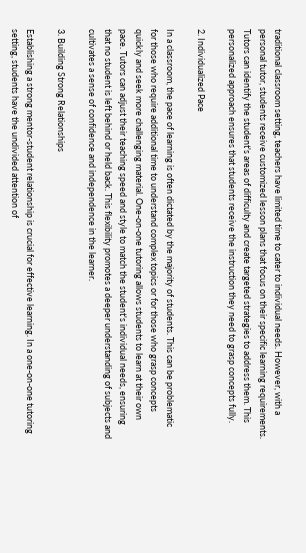traditional classroom setting, teachers have limited time to cater to individual needs. However, with a personal tutor, students receive customized lesson plans that focus on their specific learning requirements. Tutors can identify the student's areas of difficulty and create targeted strategies to address them. This personalized approach ensures that students receive the instruction they need to grasp concepts fully.

2. Individualized Pace

In a classroom, the pace of learning is often dictated by the majority of students. This can be problematic for those who require additional time to understand complex topics or for those who grasp concepts quickly and seek more challenging material. One-on-one tutoring allows students to learn at their own pace. Tutors can adjust their teaching speed and style to match the student's individual needs, ensuring that no student is left behind or held back. This flexibility promotes a deeper understanding of subjects and cultivates a sense of confidence and independence in the learner.

3. Building Strong Relationships

Establishing a strong mentor-student relationship is crucial for effective learning. In a one-on-one tutoring setting, students have the undivided attention of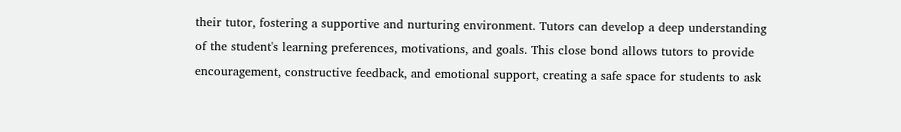their tutor, fostering a supportive and nurturing environment. Tutors can develop a deep understanding of the student's learning preferences, motivations, and goals. This close bond allows tutors to provide encouragement, constructive feedback, and emotional support, creating a safe space for students to ask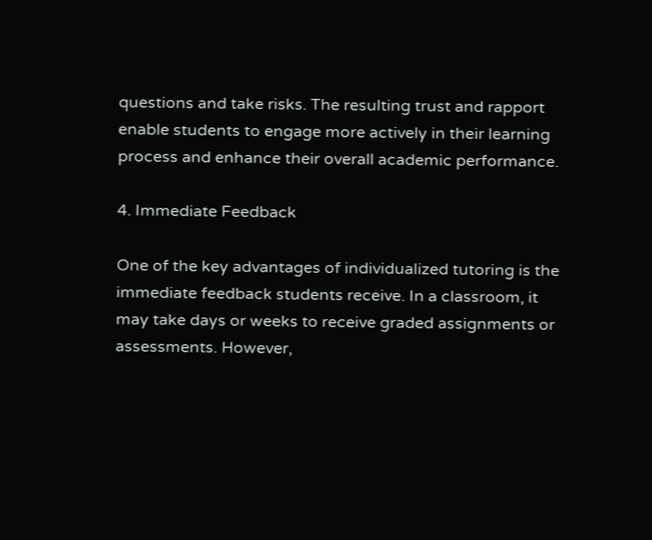questions and take risks. The resulting trust and rapport enable students to engage more actively in their learning process and enhance their overall academic performance.

4. Immediate Feedback

One of the key advantages of individualized tutoring is the immediate feedback students receive. In a classroom, it may take days or weeks to receive graded assignments or assessments. However,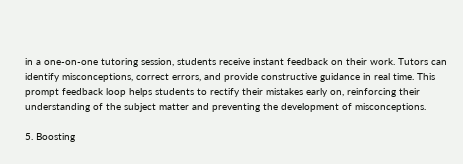in a one-on-one tutoring session, students receive instant feedback on their work. Tutors can identify misconceptions, correct errors, and provide constructive guidance in real time. This prompt feedback loop helps students to rectify their mistakes early on, reinforcing their understanding of the subject matter and preventing the development of misconceptions.

5. Boosting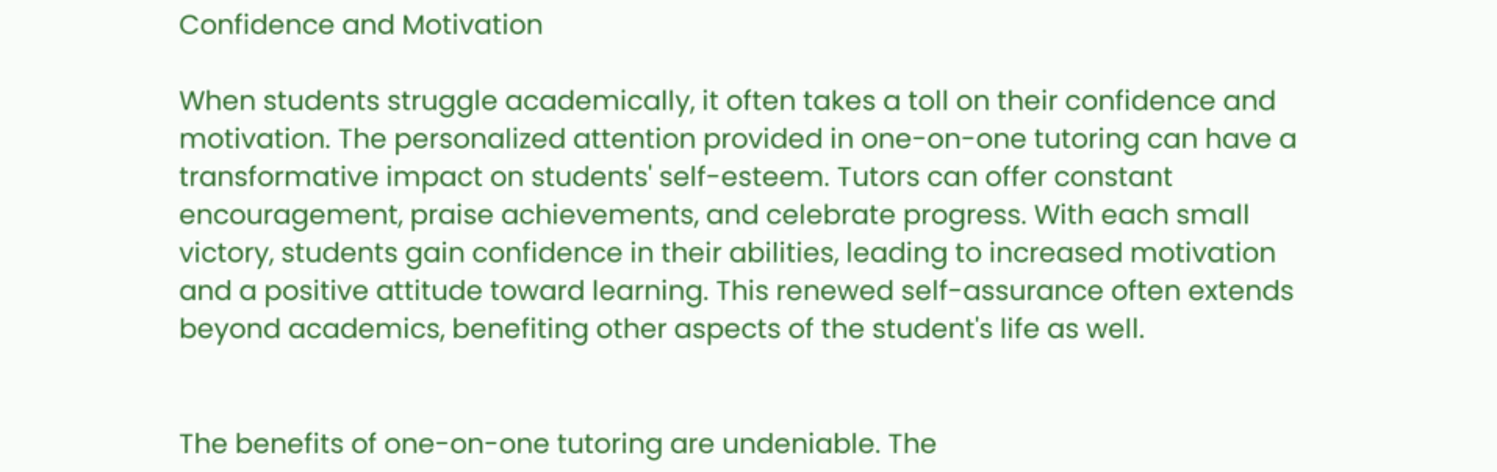Confidence and Motivation

When students struggle academically, it often takes a toll on their confidence and motivation. The personalized attention provided in one-on-one tutoring can have a transformative impact on students' self-esteem. Tutors can offer constant encouragement, praise achievements, and celebrate progress. With each small victory, students gain confidence in their abilities, leading to increased motivation and a positive attitude toward learning. This renewed self-assurance often extends beyond academics, benefiting other aspects of the student's life as well.


The benefits of one-on-one tutoring are undeniable. The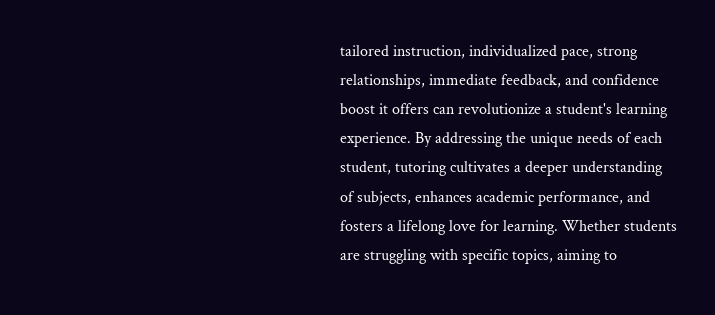tailored instruction, individualized pace, strong relationships, immediate feedback, and confidence boost it offers can revolutionize a student's learning experience. By addressing the unique needs of each student, tutoring cultivates a deeper understanding of subjects, enhances academic performance, and fosters a lifelong love for learning. Whether students are struggling with specific topics, aiming to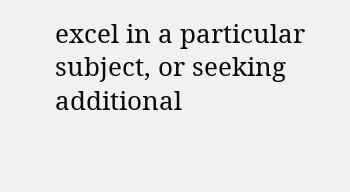excel in a particular subject, or seeking additional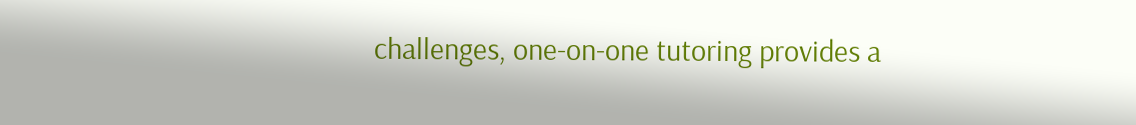challenges, one-on-one tutoring provides a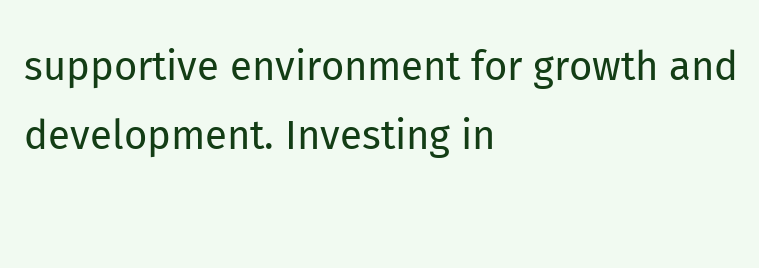supportive environment for growth and development. Investing in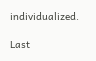individualized.

Last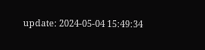update: 2024-05-04 15:49:34